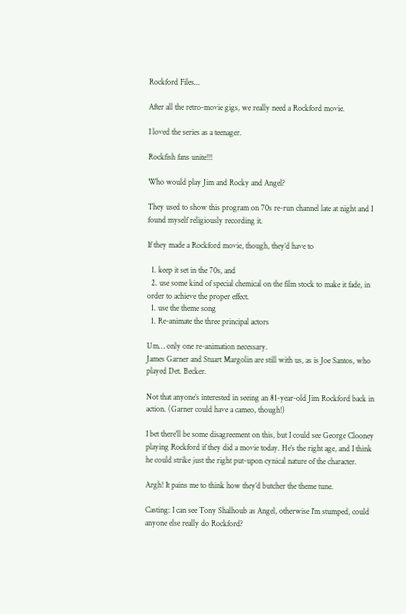Rockford Files...

After all the retro-movie gigs, we really need a Rockford movie.

I loved the series as a teenager.

Rockfish fans unite!!!

Who would play Jim and Rocky and Angel?

They used to show this program on 70s re-run channel late at night and I found myself religiously recording it.

If they made a Rockford movie, though, they’d have to

  1. keep it set in the 70s, and
  2. use some kind of special chemical on the film stock to make it fade, in order to achieve the proper effect.
  1. use the theme song
  1. Re-animate the three principal actors

Um… only one re-animation necessary.
James Garner and Stuart Margolin are still with us, as is Joe Santos, who played Det. Becker.

Not that anyone’s interested in seeing an 81-year-old Jim Rockford back in action. (Garner could have a cameo, though!)

I bet there’ll be some disagreement on this, but I could see George Clooney playing Rockford if they did a movie today. He’s the right age, and I think he could strike just the right put-upon cynical nature of the character.

Argh! It pains me to think how they’d butcher the theme tune.

Casting: I can see Tony Shalhoub as Angel, otherwise I’m stumped, could anyone else really do Rockford?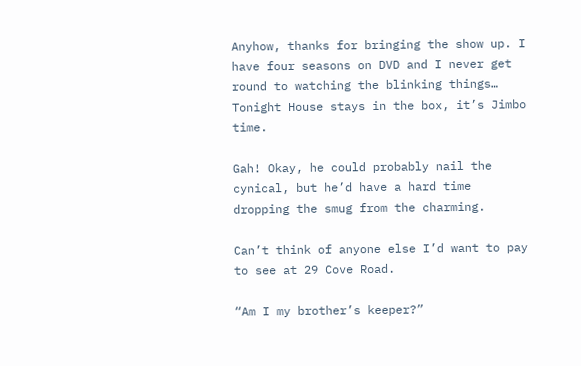Anyhow, thanks for bringing the show up. I have four seasons on DVD and I never get round to watching the blinking things… Tonight House stays in the box, it’s Jimbo time.

Gah! Okay, he could probably nail the cynical, but he’d have a hard time dropping the smug from the charming.

Can’t think of anyone else I’d want to pay to see at 29 Cove Road.

“Am I my brother’s keeper?”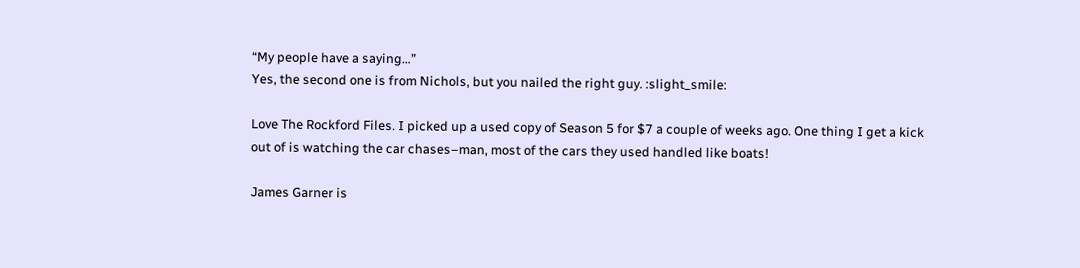“My people have a saying…”
Yes, the second one is from Nichols, but you nailed the right guy. :slight_smile:

Love The Rockford Files. I picked up a used copy of Season 5 for $7 a couple of weeks ago. One thing I get a kick out of is watching the car chases–man, most of the cars they used handled like boats!

James Garner is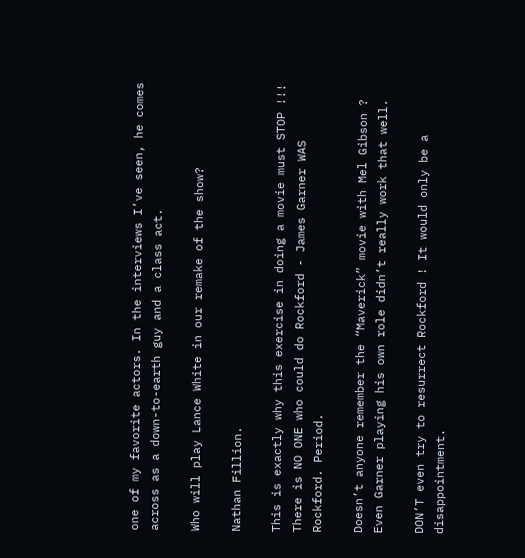one of my favorite actors. In the interviews I’ve seen, he comes across as a down-to-earth guy and a class act.

Who will play Lance White in our remake of the show?

Nathan Fillion.

This is exactly why this exercise in doing a movie must STOP !!! There is NO ONE who could do Rockford - James Garner WAS Rockford. Period.

Doesn’t anyone remember the “Maverick” movie with Mel Gibson ? Even Garner playing his own role didn’t really work that well.

DON’T even try to resurrect Rockford ! It would only be a disappointment.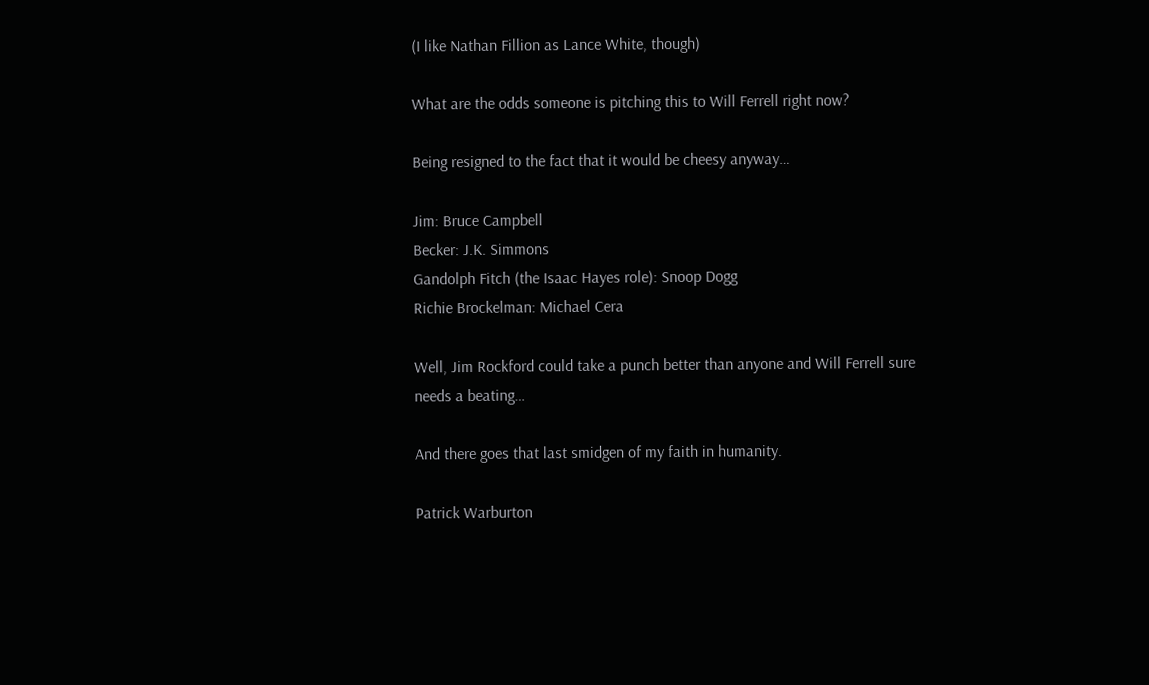(I like Nathan Fillion as Lance White, though)

What are the odds someone is pitching this to Will Ferrell right now?

Being resigned to the fact that it would be cheesy anyway…

Jim: Bruce Campbell
Becker: J.K. Simmons
Gandolph Fitch (the Isaac Hayes role): Snoop Dogg
Richie Brockelman: Michael Cera

Well, Jim Rockford could take a punch better than anyone and Will Ferrell sure needs a beating…

And there goes that last smidgen of my faith in humanity.

Patrick Warburton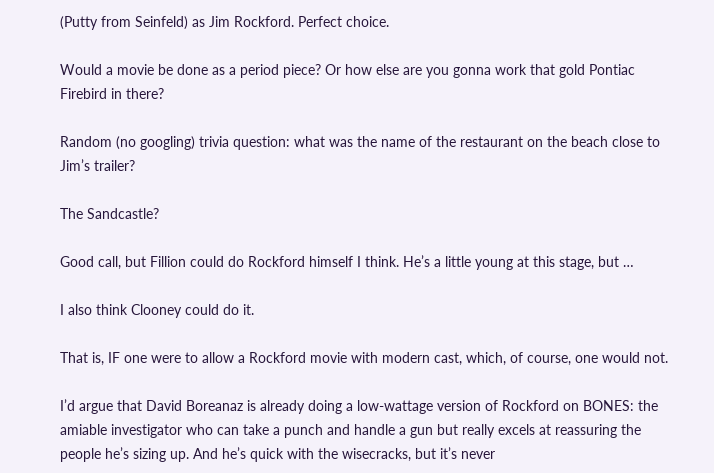(Putty from Seinfeld) as Jim Rockford. Perfect choice.

Would a movie be done as a period piece? Or how else are you gonna work that gold Pontiac Firebird in there?

Random (no googling) trivia question: what was the name of the restaurant on the beach close to Jim’s trailer?

The Sandcastle?

Good call, but Fillion could do Rockford himself I think. He’s a little young at this stage, but …

I also think Clooney could do it.

That is, IF one were to allow a Rockford movie with modern cast, which, of course, one would not.

I’d argue that David Boreanaz is already doing a low-wattage version of Rockford on BONES: the amiable investigator who can take a punch and handle a gun but really excels at reassuring the people he’s sizing up. And he’s quick with the wisecracks, but it’s never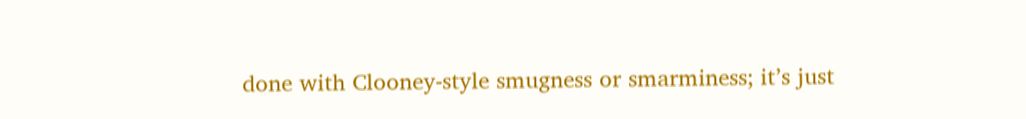done with Clooney-style smugness or smarminess; it’s just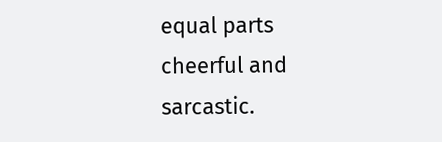equal parts cheerful and sarcastic.